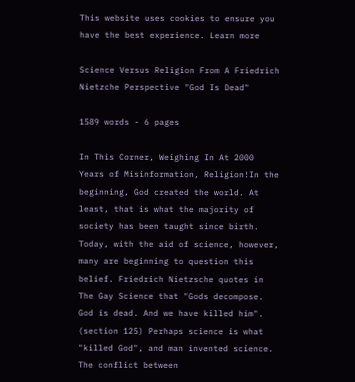This website uses cookies to ensure you have the best experience. Learn more

Science Versus Religion From A Friedrich Nietzche Perspective "God Is Dead"

1589 words - 6 pages

In This Corner, Weighing In At 2000 Years of Misinformation, Religion!In the beginning, God created the world. At least, that is what the majority of society has been taught since birth. Today, with the aid of science, however, many are beginning to question this belief. Friedrich Nietzsche quotes in The Gay Science that "Gods decompose. God is dead. And we have killed him". (section 125) Perhaps science is what "killed God", and man invented science. The conflict between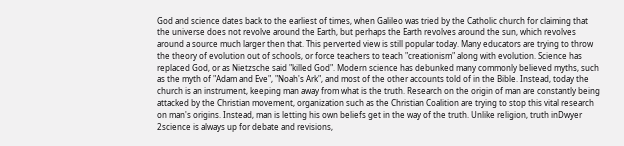God and science dates back to the earliest of times, when Galileo was tried by the Catholic church for claiming that the universe does not revolve around the Earth, but perhaps the Earth revolves around the sun, which revolves around a source much larger then that. This perverted view is still popular today. Many educators are trying to throw the theory of evolution out of schools, or force teachers to teach "creationism" along with evolution. Science has replaced God, or as Nietzsche said "killed God". Modern science has debunked many commonly believed myths, such as the myth of "Adam and Eve", "Noah's Ark", and most of the other accounts told of in the Bible. Instead, today the church is an instrument, keeping man away from what is the truth. Research on the origin of man are constantly being attacked by the Christian movement, organization such as the Christian Coalition are trying to stop this vital research on man's origins. Instead, man is letting his own beliefs get in the way of the truth. Unlike religion, truth inDwyer 2science is always up for debate and revisions,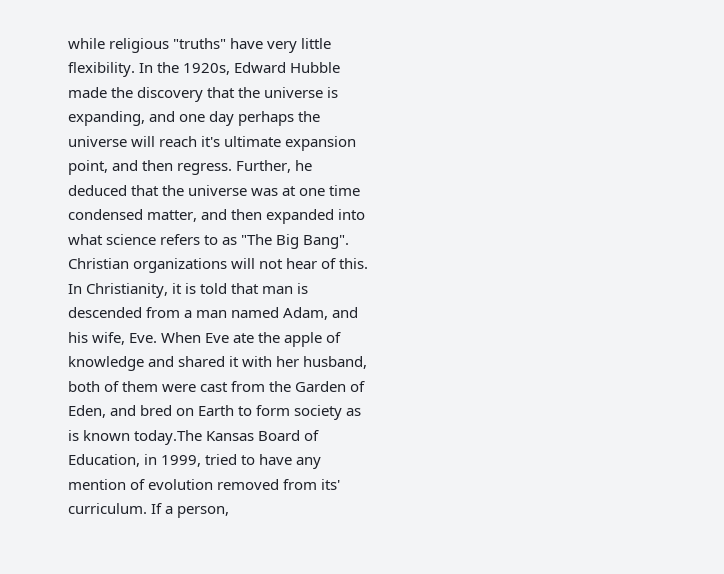while religious "truths" have very little flexibility. In the 1920s, Edward Hubble made the discovery that the universe is expanding, and one day perhaps the universe will reach it's ultimate expansion point, and then regress. Further, he deduced that the universe was at one time condensed matter, and then expanded into what science refers to as "The Big Bang". Christian organizations will not hear of this. In Christianity, it is told that man is descended from a man named Adam, and his wife, Eve. When Eve ate the apple of knowledge and shared it with her husband, both of them were cast from the Garden of Eden, and bred on Earth to form society as is known today.The Kansas Board of Education, in 1999, tried to have any mention of evolution removed from its' curriculum. If a person,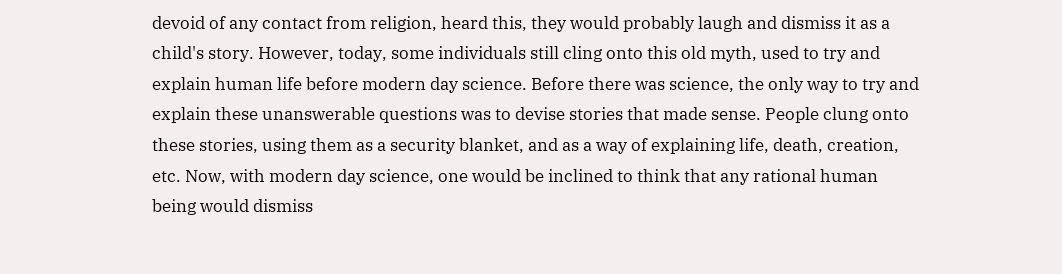devoid of any contact from religion, heard this, they would probably laugh and dismiss it as a child's story. However, today, some individuals still cling onto this old myth, used to try and explain human life before modern day science. Before there was science, the only way to try and explain these unanswerable questions was to devise stories that made sense. People clung onto these stories, using them as a security blanket, and as a way of explaining life, death, creation, etc. Now, with modern day science, one would be inclined to think that any rational human being would dismiss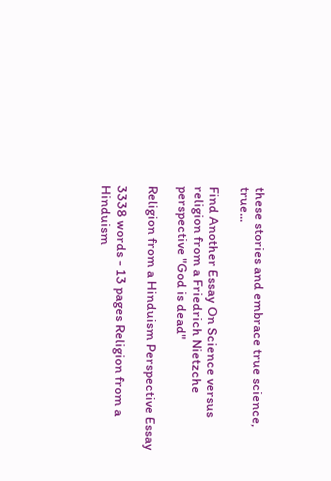these stories and embrace true science, true...

Find Another Essay On Science versus religion from a Friedrich Nietzche perspective "God is dead"

Religion from a Hinduism Perspective Essay

3338 words - 13 pages Religion from a Hinduism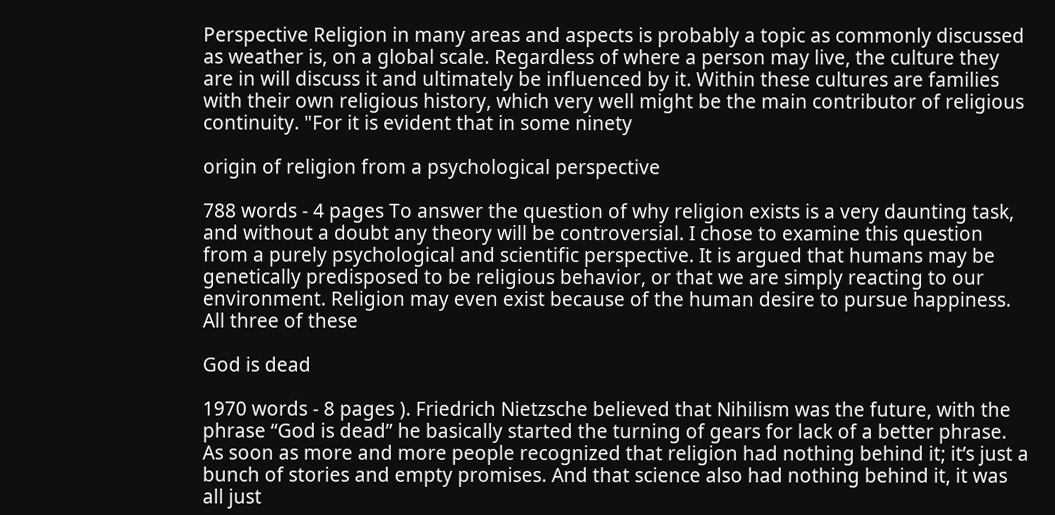Perspective Religion in many areas and aspects is probably a topic as commonly discussed as weather is, on a global scale. Regardless of where a person may live, the culture they are in will discuss it and ultimately be influenced by it. Within these cultures are families with their own religious history, which very well might be the main contributor of religious continuity. "For it is evident that in some ninety

origin of religion from a psychological perspective

788 words - 4 pages To answer the question of why religion exists is a very daunting task, and without a doubt any theory will be controversial. I chose to examine this question from a purely psychological and scientific perspective. It is argued that humans may be genetically predisposed to be religious behavior, or that we are simply reacting to our environment. Religion may even exist because of the human desire to pursue happiness. All three of these

God is dead

1970 words - 8 pages ). Friedrich Nietzsche believed that Nihilism was the future, with the phrase “God is dead” he basically started the turning of gears for lack of a better phrase. As soon as more and more people recognized that religion had nothing behind it; it’s just a bunch of stories and empty promises. And that science also had nothing behind it, it was all just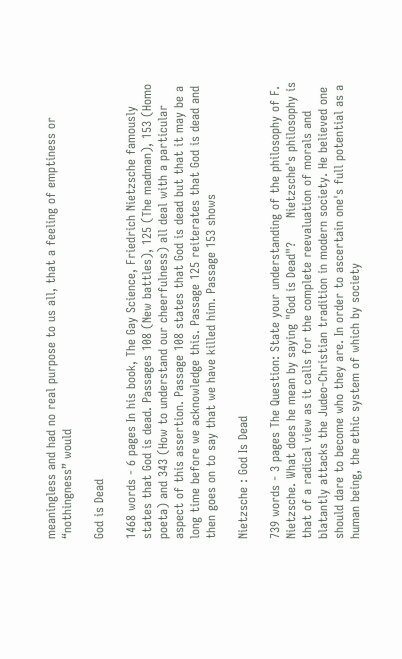meaningless and had no real purpose to us all, that a feeling of emptiness or “nothingness” would

God is Dead

1468 words - 6 pages In his book, The Gay Science, Friedrich Nietzsche famously states that God is dead. Passages 108 (New battles), 125 (The madman), 153 (Homo poeta) and 343 (How to understand our cheerfulness) all deal with a particular aspect of this assertion. Passage 108 states that God is dead but that it may be a long time before we acknowledge this. Passage 125 reiterates that God is dead and then goes on to say that we have killed him. Passage 153 shows

Nietzsche : God Is Dead

739 words - 3 pages The Question: State your understanding of the philosophy of F. Nietzsche. What does he mean by saying "God is Dead"?      Nietzsche's philosophy is that of a radical view as it calls for the complete reevaluation of morals and blatantly attacks the Judeo-Christian tradition in modern society. He believed one should dare to become who they are. In order to ascertain one's full potential as a human being, the ethic system of which by society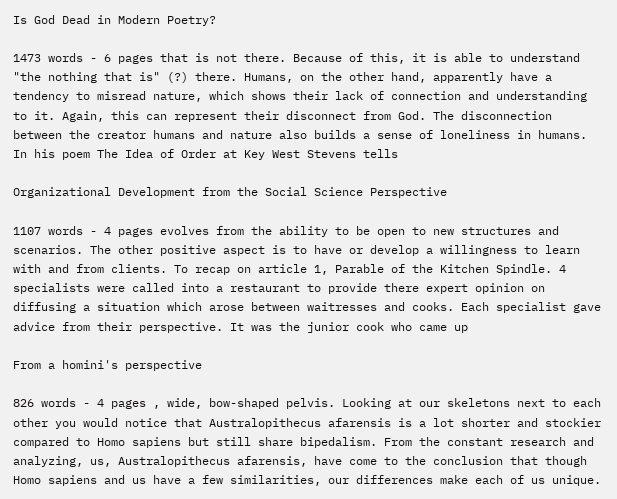Is God Dead in Modern Poetry?

1473 words - 6 pages that is not there. Because of this, it is able to understand "the nothing that is" (?) there. Humans, on the other hand, apparently have a tendency to misread nature, which shows their lack of connection and understanding to it. Again, this can represent their disconnect from God. The disconnection between the creator humans and nature also builds a sense of loneliness in humans. In his poem The Idea of Order at Key West Stevens tells

Organizational Development from the Social Science Perspective

1107 words - 4 pages evolves from the ability to be open to new structures and scenarios. The other positive aspect is to have or develop a willingness to learn with and from clients. To recap on article 1, Parable of the Kitchen Spindle. 4 specialists were called into a restaurant to provide there expert opinion on diffusing a situation which arose between waitresses and cooks. Each specialist gave advice from their perspective. It was the junior cook who came up

From a homini's perspective

826 words - 4 pages , wide, bow-shaped pelvis. Looking at our skeletons next to each other you would notice that Australopithecus afarensis is a lot shorter and stockier compared to Homo sapiens but still share bipedalism. From the constant research and analyzing, us, Australopithecus afarensis, have come to the conclusion that though Homo sapiens and us have a few similarities, our differences make each of us unique.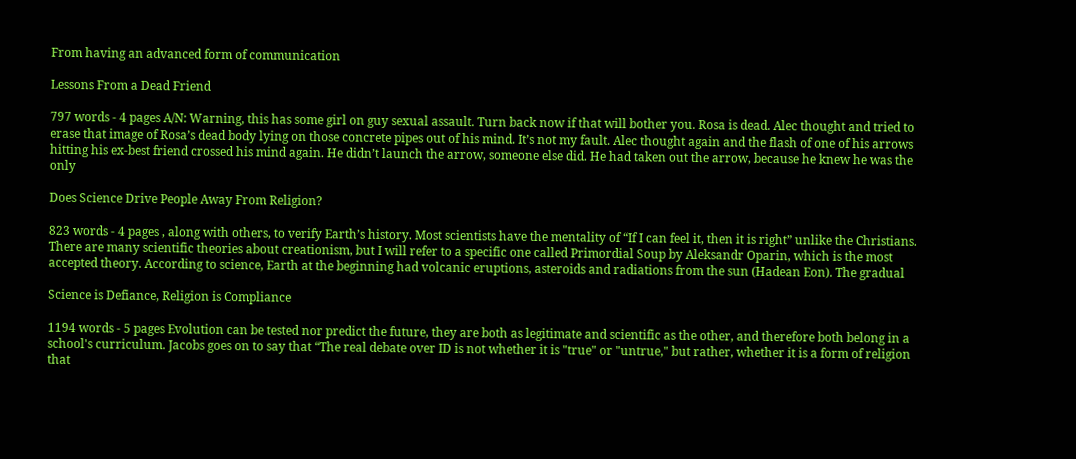From having an advanced form of communication

Lessons From a Dead Friend

797 words - 4 pages A/N: Warning, this has some girl on guy sexual assault. Turn back now if that will bother you. Rosa is dead. Alec thought and tried to erase that image of Rosa’s dead body lying on those concrete pipes out of his mind. It’s not my fault. Alec thought again and the flash of one of his arrows hitting his ex-best friend crossed his mind again. He didn’t launch the arrow, someone else did. He had taken out the arrow, because he knew he was the only

Does Science Drive People Away From Religion?

823 words - 4 pages , along with others, to verify Earth’s history. Most scientists have the mentality of “If I can feel it, then it is right” unlike the Christians. There are many scientific theories about creationism, but I will refer to a specific one called Primordial Soup by Aleksandr Oparin, which is the most accepted theory. According to science, Earth at the beginning had volcanic eruptions, asteroids and radiations from the sun (Hadean Eon). The gradual

Science is Defiance, Religion is Compliance

1194 words - 5 pages Evolution can be tested nor predict the future, they are both as legitimate and scientific as the other, and therefore both belong in a school's curriculum. Jacobs goes on to say that “The real debate over ID is not whether it is "true" or "untrue," but rather, whether it is a form of religion that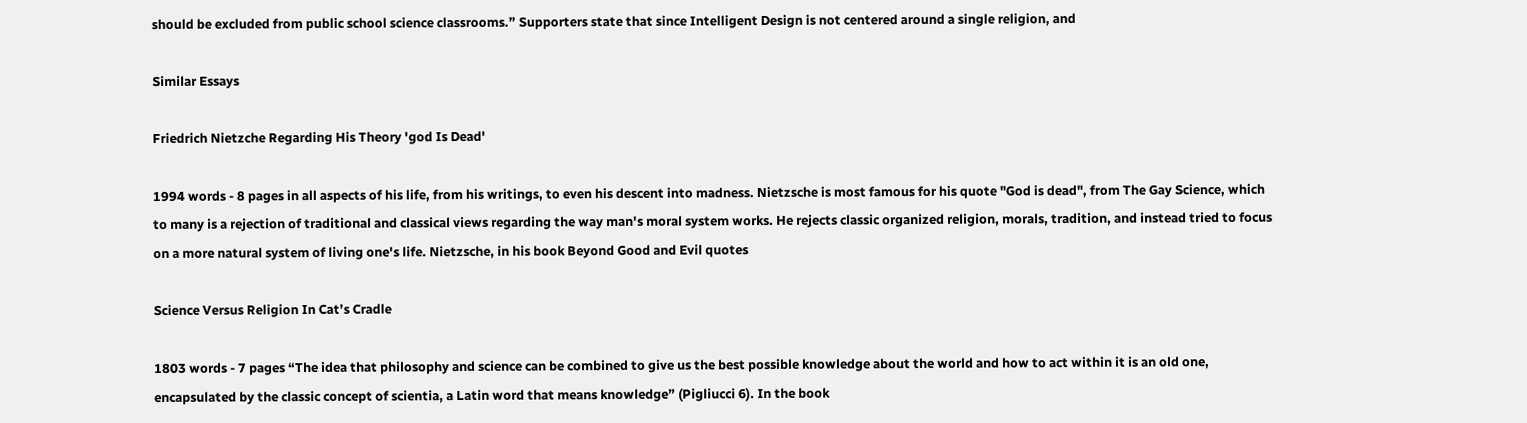should be excluded from public school science classrooms.” Supporters state that since Intelligent Design is not centered around a single religion, and

Similar Essays

Friedrich Nietzche Regarding His Theory 'god Is Dead'

1994 words - 8 pages in all aspects of his life, from his writings, to even his descent into madness. Nietzsche is most famous for his quote "God is dead", from The Gay Science, which to many is a rejection of traditional and classical views regarding the way man's moral system works. He rejects classic organized religion, morals, tradition, and instead tried to focus on a more natural system of living one's life. Nietzsche, in his book Beyond Good and Evil quotes

Science Versus Religion In Cat’s Cradle

1803 words - 7 pages “The idea that philosophy and science can be combined to give us the best possible knowledge about the world and how to act within it is an old one, encapsulated by the classic concept of scientia, a Latin word that means knowledge” (Pigliucci 6). In the book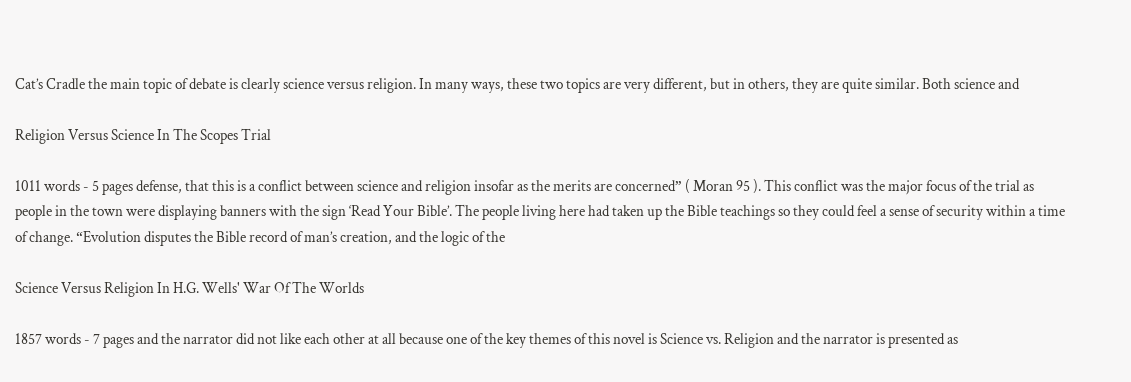Cat’s Cradle the main topic of debate is clearly science versus religion. In many ways, these two topics are very different, but in others, they are quite similar. Both science and

Religion Versus Science In The Scopes Trial

1011 words - 5 pages defense, that this is a conflict between science and religion insofar as the merits are concerned” ( Moran 95 ). This conflict was the major focus of the trial as people in the town were displaying banners with the sign ‘Read Your Bible’. The people living here had taken up the Bible teachings so they could feel a sense of security within a time of change. “Evolution disputes the Bible record of man’s creation, and the logic of the

Science Versus Religion In H.G. Wells' War Of The Worlds

1857 words - 7 pages and the narrator did not like each other at all because one of the key themes of this novel is Science vs. Religion and the narrator is presented as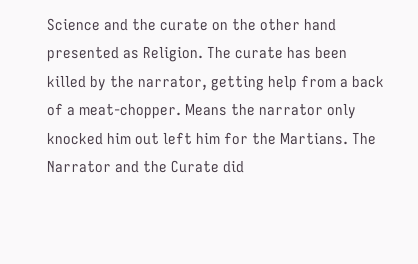Science and the curate on the other hand presented as Religion. The curate has been killed by the narrator, getting help from a back of a meat-chopper. Means the narrator only knocked him out left him for the Martians. The Narrator and the Curate did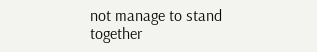not manage to stand together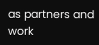as partners and work